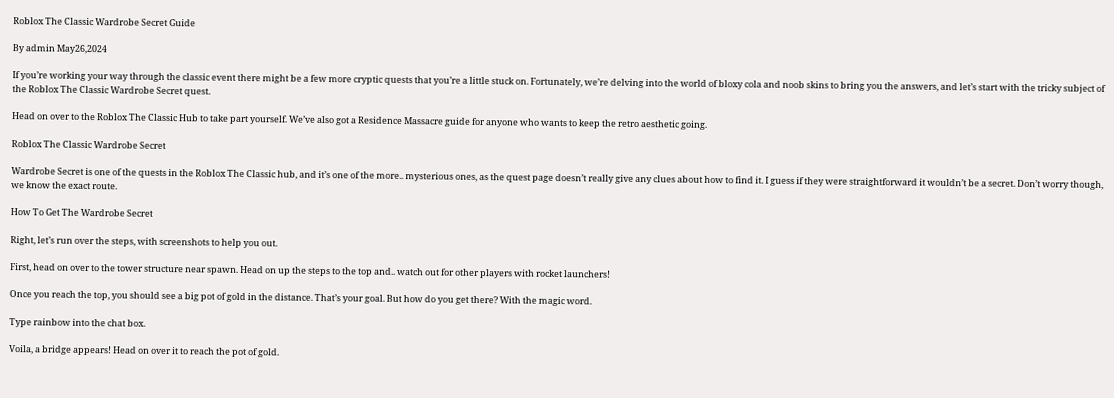Roblox The Classic Wardrobe Secret Guide

By admin May26,2024

If you’re working your way through the classic event there might be a few more cryptic quests that you’re a little stuck on. Fortunately, we’re delving into the world of bloxy cola and noob skins to bring you the answers, and let’s start with the tricky subject of the Roblox The Classic Wardrobe Secret quest.

Head on over to the Roblox The Classic Hub to take part yourself. We’ve also got a Residence Massacre guide for anyone who wants to keep the retro aesthetic going.

Roblox The Classic Wardrobe Secret

Wardrobe Secret is one of the quests in the Roblox The Classic hub, and it’s one of the more.. mysterious ones, as the quest page doesn’t really give any clues about how to find it. I guess if they were straightforward it wouldn’t be a secret. Don’t worry though, we know the exact route.

How To Get The Wardrobe Secret

Right, let’s run over the steps, with screenshots to help you out.

First, head on over to the tower structure near spawn. Head on up the steps to the top and.. watch out for other players with rocket launchers!

Once you reach the top, you should see a big pot of gold in the distance. That’s your goal. But how do you get there? With the magic word.

Type rainbow into the chat box.

Voila, a bridge appears! Head on over it to reach the pot of gold.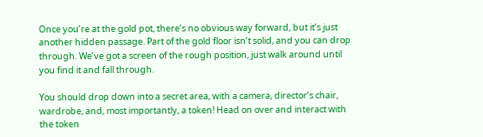Once you’re at the gold pot, there’s no obvious way forward, but it’s just another hidden passage. Part of the gold floor isn’t solid, and you can drop through. We’ve got a screen of the rough position, just walk around until you find it and fall through.

You should drop down into a secret area, with a camera, director’s chair, wardrobe, and, most importantly, a token! Head on over and interact with the token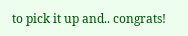to pick it up and.. congrats!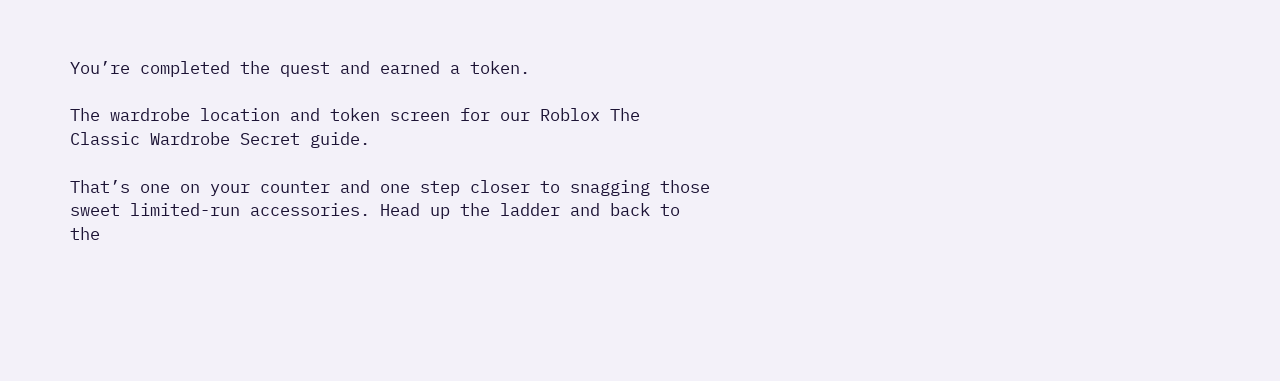You’re completed the quest and earned a token.

The wardrobe location and token screen for our Roblox The Classic Wardrobe Secret guide.

That’s one on your counter and one step closer to snagging those sweet limited-run accessories. Head up the ladder and back to the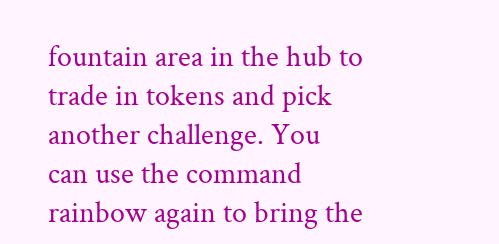fountain area in the hub to trade in tokens and pick another challenge. You can use the command rainbow again to bring the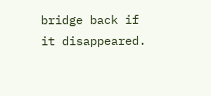bridge back if it disappeared.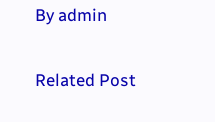By admin

Related Post